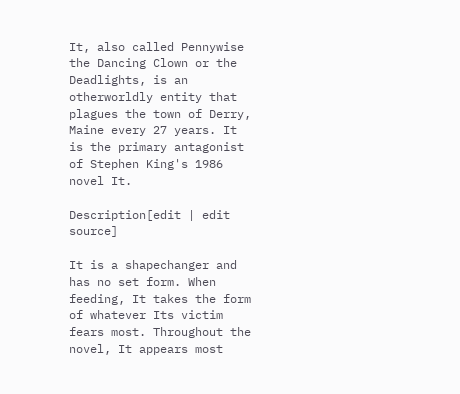It, also called Pennywise the Dancing Clown or the Deadlights, is an otherworldly entity that plagues the town of Derry, Maine every 27 years. It is the primary antagonist of Stephen King's 1986 novel It.

Description[edit | edit source]

It is a shapechanger and has no set form. When feeding, It takes the form of whatever Its victim fears most. Throughout the novel, It appears most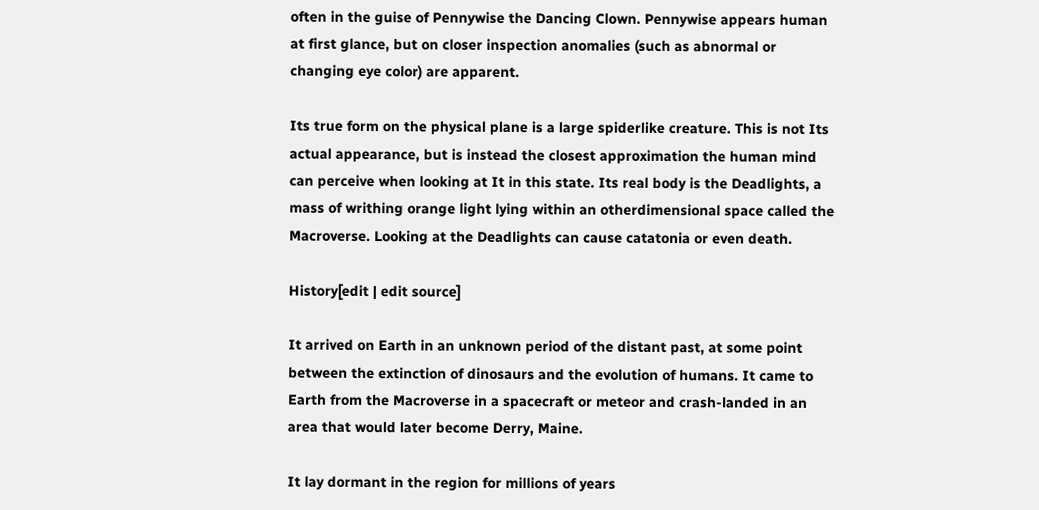often in the guise of Pennywise the Dancing Clown. Pennywise appears human at first glance, but on closer inspection anomalies (such as abnormal or changing eye color) are apparent.

Its true form on the physical plane is a large spiderlike creature. This is not Its actual appearance, but is instead the closest approximation the human mind can perceive when looking at It in this state. Its real body is the Deadlights, a mass of writhing orange light lying within an otherdimensional space called the Macroverse. Looking at the Deadlights can cause catatonia or even death.

History[edit | edit source]

It arrived on Earth in an unknown period of the distant past, at some point between the extinction of dinosaurs and the evolution of humans. It came to Earth from the Macroverse in a spacecraft or meteor and crash-landed in an area that would later become Derry, Maine.

It lay dormant in the region for millions of years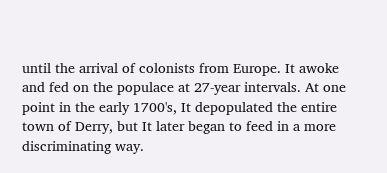until the arrival of colonists from Europe. It awoke and fed on the populace at 27-year intervals. At one point in the early 1700's, It depopulated the entire town of Derry, but It later began to feed in a more discriminating way.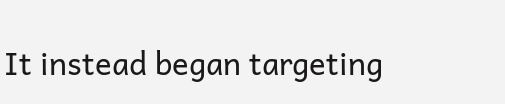It instead began targeting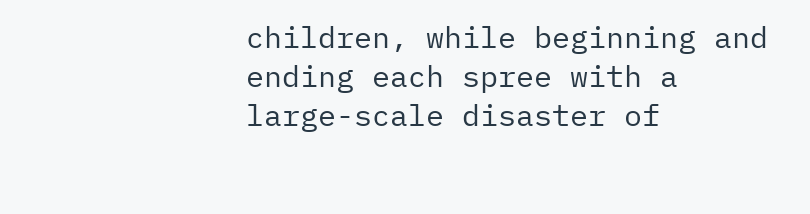children, while beginning and ending each spree with a large-scale disaster of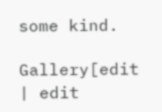some kind.

Gallery[edit | edit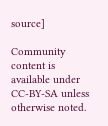source]

Community content is available under CC-BY-SA unless otherwise noted.